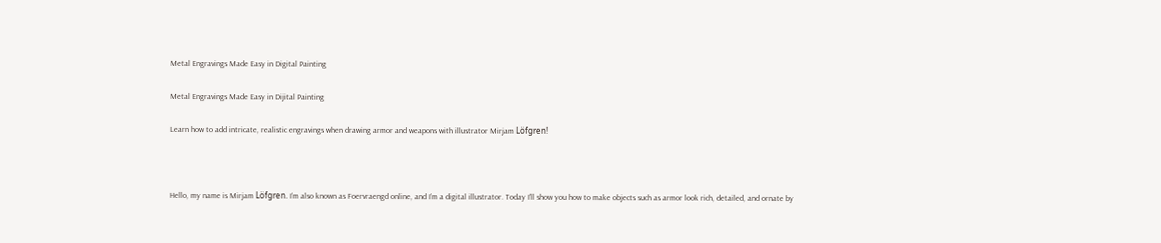Metal Engravings Made Easy in Digital Painting

Metal Engravings Made Easy in Dijital Painting

Learn how to add intricate, realistic engravings when drawing armor and weapons with illustrator Mirjam Löfgren!



Hello, my name is Mirjam Löfgren. I’m also known as Foervraengd online, and I’m a digital illustrator. Today I’ll show you how to make objects such as armor look rich, detailed, and ornate by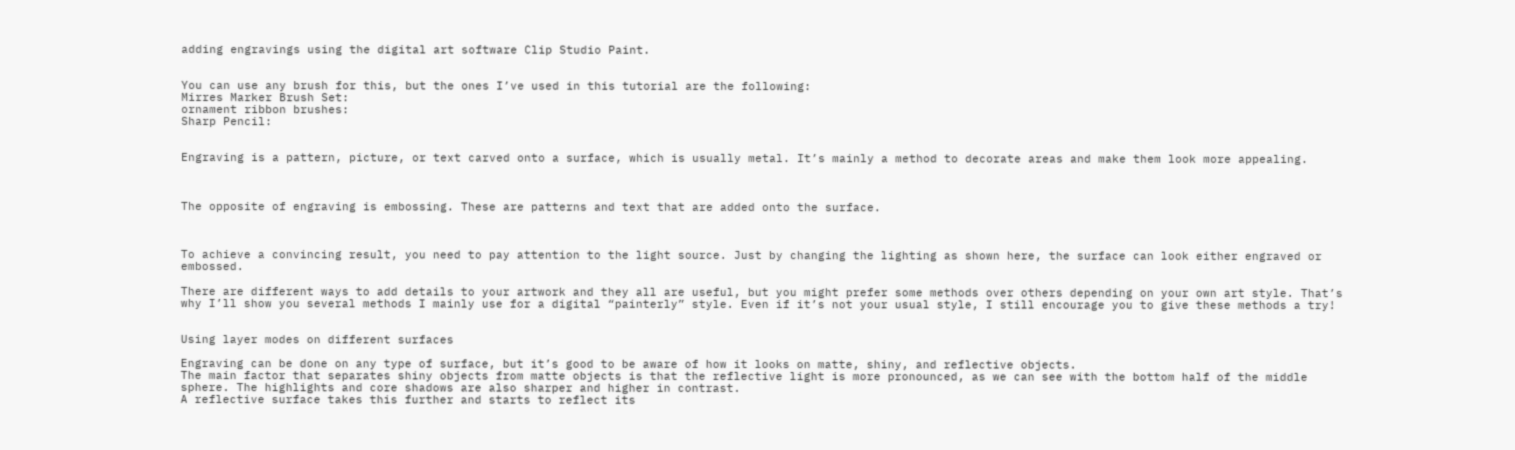adding engravings using the digital art software Clip Studio Paint.


You can use any brush for this, but the ones I’ve used in this tutorial are the following:
Mirres Marker Brush Set:
ornament ribbon brushes:
Sharp Pencil:


Engraving is a pattern, picture, or text carved onto a surface, which is usually metal. It’s mainly a method to decorate areas and make them look more appealing.



The opposite of engraving is embossing. These are patterns and text that are added onto the surface.



To achieve a convincing result, you need to pay attention to the light source. Just by changing the lighting as shown here, the surface can look either engraved or embossed.

There are different ways to add details to your artwork and they all are useful, but you might prefer some methods over others depending on your own art style. That’s why I’ll show you several methods I mainly use for a digital “painterly” style. Even if it’s not your usual style, I still encourage you to give these methods a try!


Using layer modes on different surfaces

Engraving can be done on any type of surface, but it’s good to be aware of how it looks on matte, shiny, and reflective objects.
The main factor that separates shiny objects from matte objects is that the reflective light is more pronounced, as we can see with the bottom half of the middle sphere. The highlights and core shadows are also sharper and higher in contrast.
A reflective surface takes this further and starts to reflect its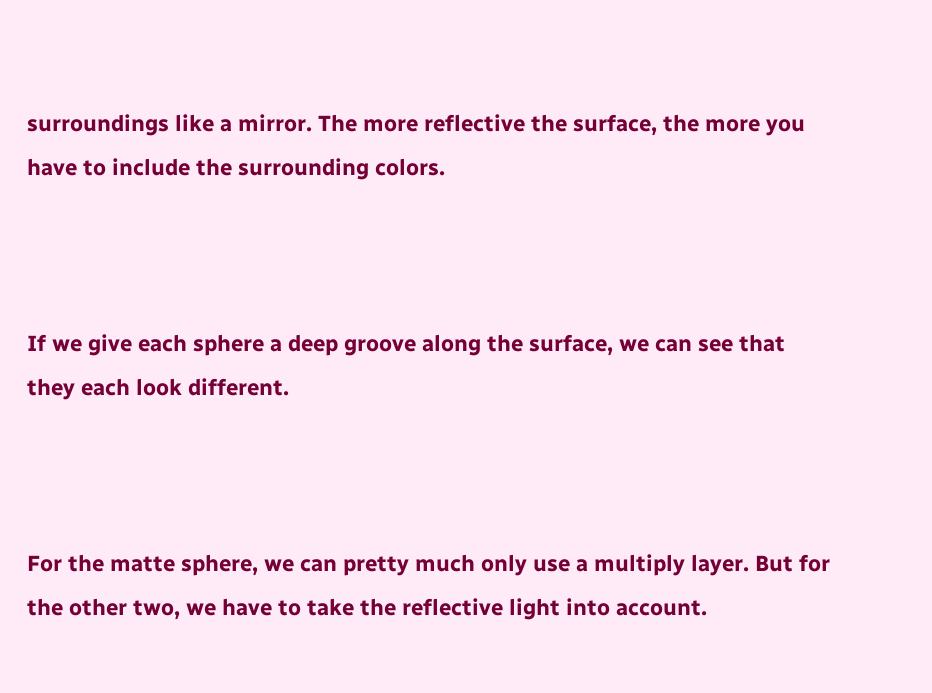surroundings like a mirror. The more reflective the surface, the more you have to include the surrounding colors.



If we give each sphere a deep groove along the surface, we can see that they each look different.



For the matte sphere, we can pretty much only use a multiply layer. But for the other two, we have to take the reflective light into account.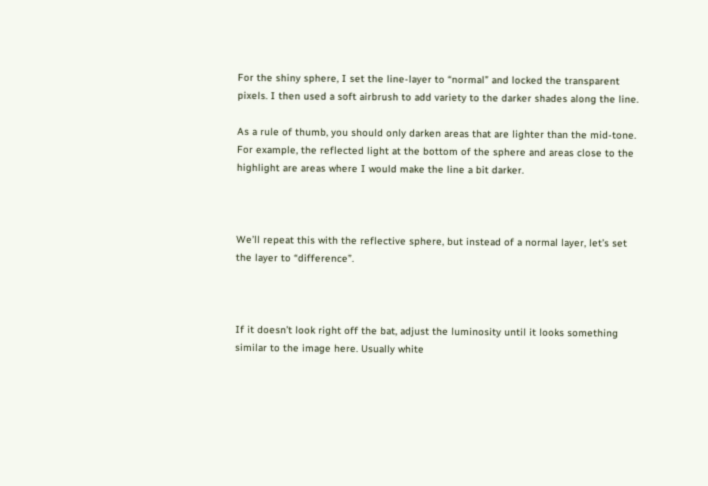For the shiny sphere, I set the line-layer to “normal” and locked the transparent pixels. I then used a soft airbrush to add variety to the darker shades along the line.

As a rule of thumb, you should only darken areas that are lighter than the mid-tone. For example, the reflected light at the bottom of the sphere and areas close to the highlight are areas where I would make the line a bit darker.



We’ll repeat this with the reflective sphere, but instead of a normal layer, let’s set the layer to “difference”.



If it doesn’t look right off the bat, adjust the luminosity until it looks something similar to the image here. Usually white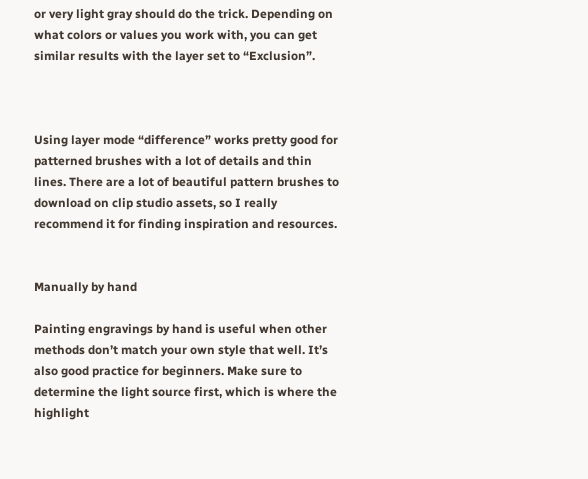or very light gray should do the trick. Depending on what colors or values you work with, you can get similar results with the layer set to “Exclusion”.



Using layer mode “difference” works pretty good for patterned brushes with a lot of details and thin lines. There are a lot of beautiful pattern brushes to download on clip studio assets, so I really recommend it for finding inspiration and resources.


Manually by hand

Painting engravings by hand is useful when other methods don’t match your own style that well. It’s also good practice for beginners. Make sure to determine the light source first, which is where the highlight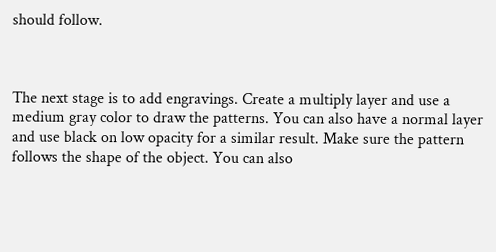should follow.



The next stage is to add engravings. Create a multiply layer and use a medium gray color to draw the patterns. You can also have a normal layer and use black on low opacity for a similar result. Make sure the pattern follows the shape of the object. You can also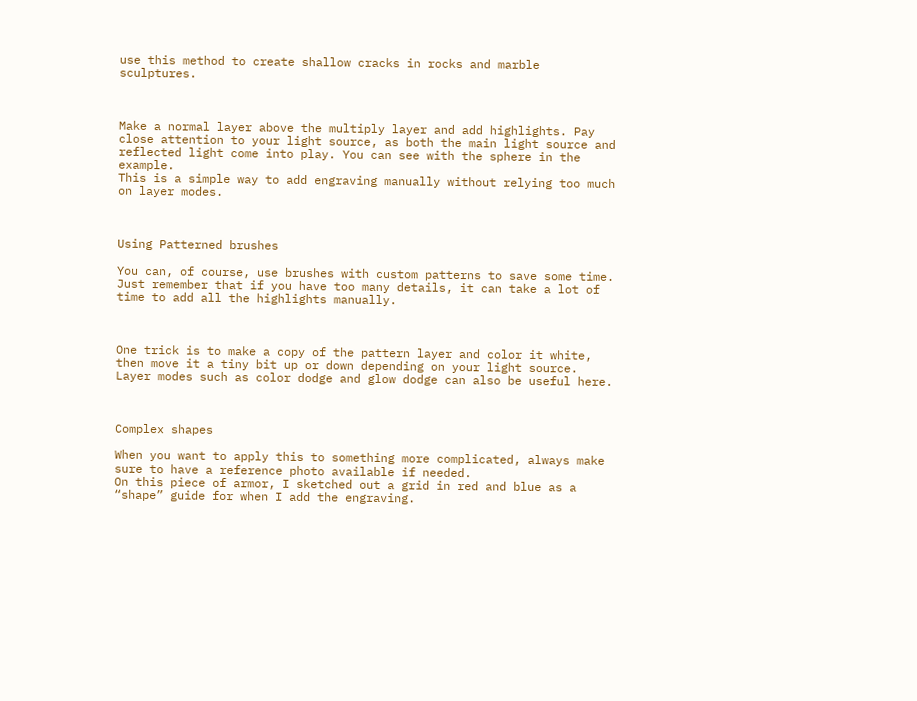use this method to create shallow cracks in rocks and marble sculptures.



Make a normal layer above the multiply layer and add highlights. Pay close attention to your light source, as both the main light source and reflected light come into play. You can see with the sphere in the example.
This is a simple way to add engraving manually without relying too much on layer modes.



Using Patterned brushes

You can, of course, use brushes with custom patterns to save some time.
Just remember that if you have too many details, it can take a lot of time to add all the highlights manually.



One trick is to make a copy of the pattern layer and color it white, then move it a tiny bit up or down depending on your light source.
Layer modes such as color dodge and glow dodge can also be useful here.



Complex shapes

When you want to apply this to something more complicated, always make sure to have a reference photo available if needed.
On this piece of armor, I sketched out a grid in red and blue as a “shape” guide for when I add the engraving.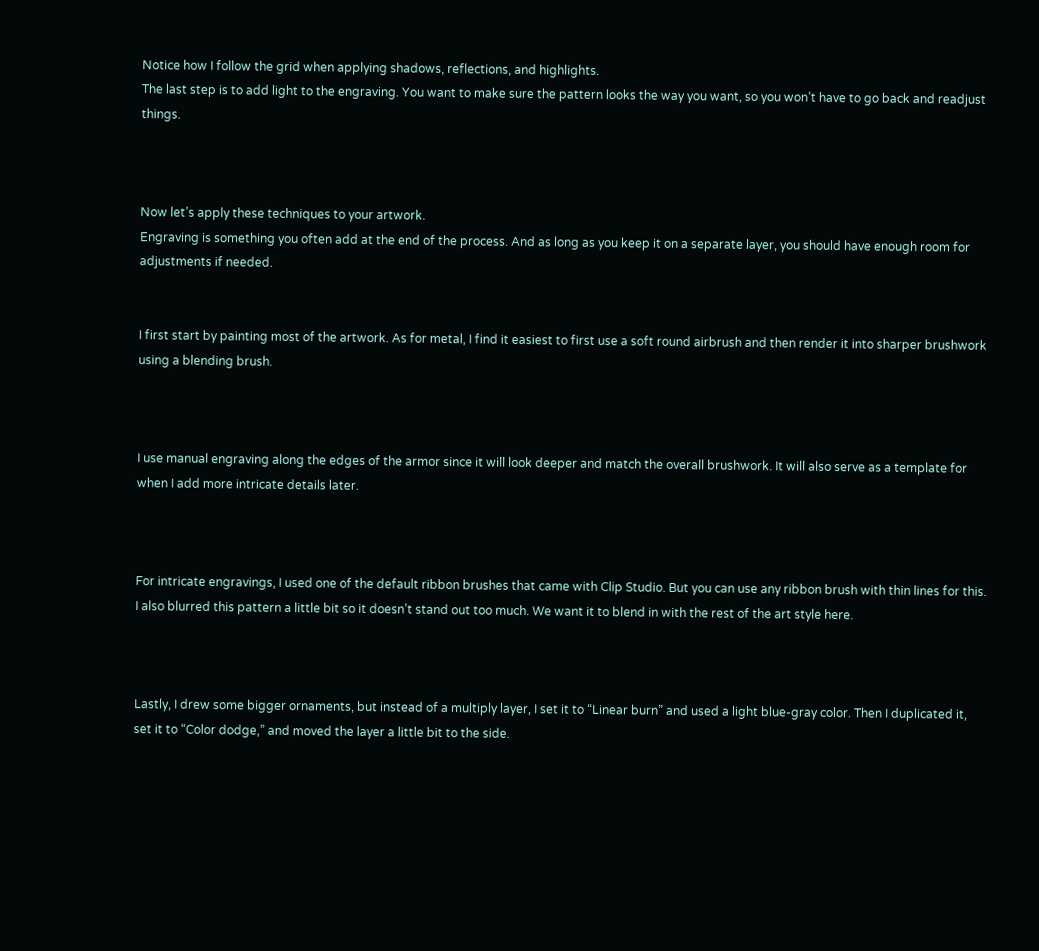Notice how I follow the grid when applying shadows, reflections, and highlights.
The last step is to add light to the engraving. You want to make sure the pattern looks the way you want, so you won’t have to go back and readjust things.



Now let’s apply these techniques to your artwork.
Engraving is something you often add at the end of the process. And as long as you keep it on a separate layer, you should have enough room for adjustments if needed.


I first start by painting most of the artwork. As for metal, I find it easiest to first use a soft round airbrush and then render it into sharper brushwork using a blending brush.



I use manual engraving along the edges of the armor since it will look deeper and match the overall brushwork. It will also serve as a template for when I add more intricate details later.



For intricate engravings, I used one of the default ribbon brushes that came with Clip Studio. But you can use any ribbon brush with thin lines for this. I also blurred this pattern a little bit so it doesn’t stand out too much. We want it to blend in with the rest of the art style here.



Lastly, I drew some bigger ornaments, but instead of a multiply layer, I set it to “Linear burn” and used a light blue-gray color. Then I duplicated it, set it to “Color dodge,” and moved the layer a little bit to the side.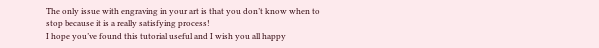The only issue with engraving in your art is that you don’t know when to stop because it is a really satisfying process!
I hope you’ve found this tutorial useful and I wish you all happy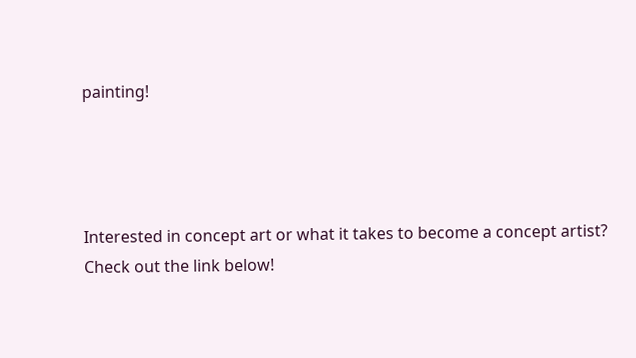painting!




Interested in concept art or what it takes to become a concept artist?
Check out the link below!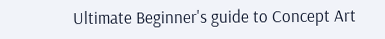Ultimate Beginner's guide to Concept Art